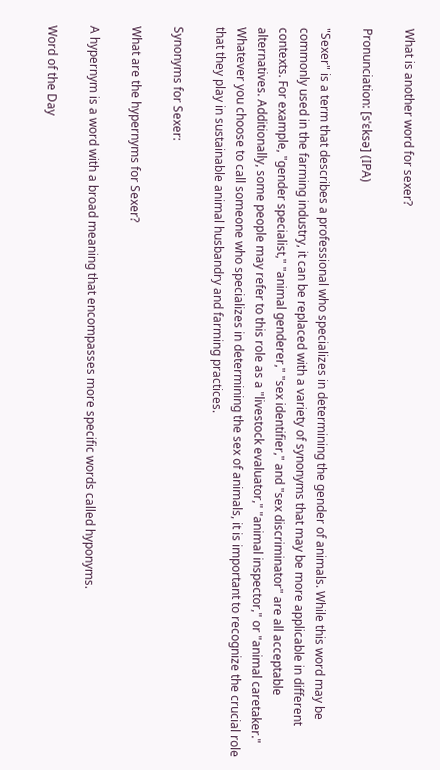What is another word for sexer?

Pronunciation: [sˈɛksə] (IPA)

"Sexer" is a term that describes a professional who specializes in determining the gender of animals. While this word may be commonly used in the farming industry, it can be replaced with a variety of synonyms that may be more applicable in different contexts. For example, "gender specialist," "animal genderer," "sex identifier," and "sex discriminator" are all acceptable alternatives. Additionally, some people may refer to this role as a "livestock evaluator," "animal inspector," or "animal caretaker." Whatever you choose to call someone who specializes in determining the sex of animals, it is important to recognize the crucial role that they play in sustainable animal husbandry and farming practices.

Synonyms for Sexer:

What are the hypernyms for Sexer?

A hypernym is a word with a broad meaning that encompasses more specific words called hyponyms.

Word of the Day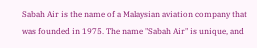Sabah Air is the name of a Malaysian aviation company that was founded in 1975. The name "Sabah Air" is unique, and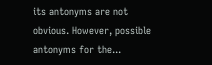its antonyms are not obvious. However, possible antonyms for the...